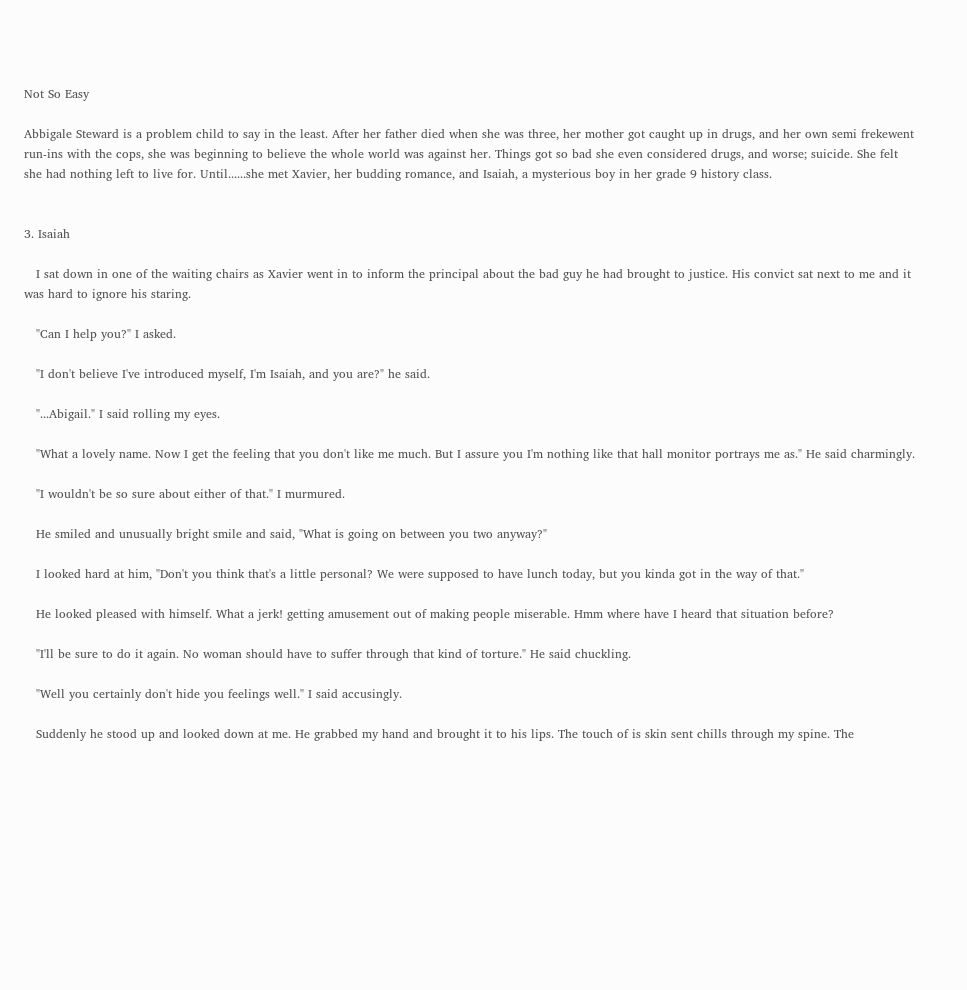Not So Easy

Abbigale Steward is a problem child to say in the least. After her father died when she was three, her mother got caught up in drugs, and her own semi frekewent run-ins with the cops, she was beginning to believe the whole world was against her. Things got so bad she even considered drugs, and worse; suicide. She felt she had nothing left to live for. Until......she met Xavier, her budding romance, and Isaiah, a mysterious boy in her grade 9 history class.


3. Isaiah

   I sat down in one of the waiting chairs as Xavier went in to inform the principal about the bad guy he had brought to justice. His convict sat next to me and it was hard to ignore his staring.

   "Can I help you?" I asked.

   "I don't believe I've introduced myself, I'm Isaiah, and you are?" he said.

   "...Abigail." I said rolling my eyes.

   "What a lovely name. Now I get the feeling that you don't like me much. But I assure you I'm nothing like that hall monitor portrays me as." He said charmingly.

   "I wouldn't be so sure about either of that." I murmured.

   He smiled and unusually bright smile and said, "What is going on between you two anyway?"

   I looked hard at him, "Don't you think that's a little personal? We were supposed to have lunch today, but you kinda got in the way of that."

   He looked pleased with himself. What a jerk! getting amusement out of making people miserable. Hmm where have I heard that situation before?

   "I'll be sure to do it again. No woman should have to suffer through that kind of torture." He said chuckling.

   "Well you certainly don't hide you feelings well." I said accusingly.

   Suddenly he stood up and looked down at me. He grabbed my hand and brought it to his lips. The touch of is skin sent chills through my spine. The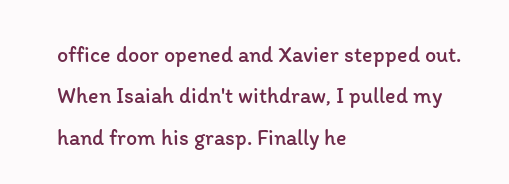office door opened and Xavier stepped out. When Isaiah didn't withdraw, I pulled my hand from his grasp. Finally he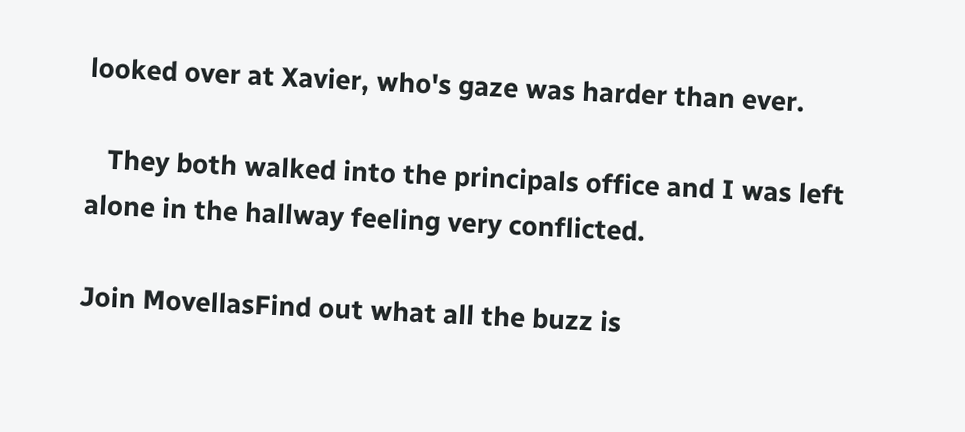looked over at Xavier, who's gaze was harder than ever.

   They both walked into the principals office and I was left alone in the hallway feeling very conflicted.

Join MovellasFind out what all the buzz is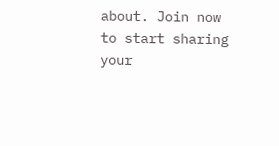about. Join now to start sharing your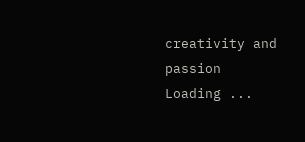creativity and passion
Loading ...